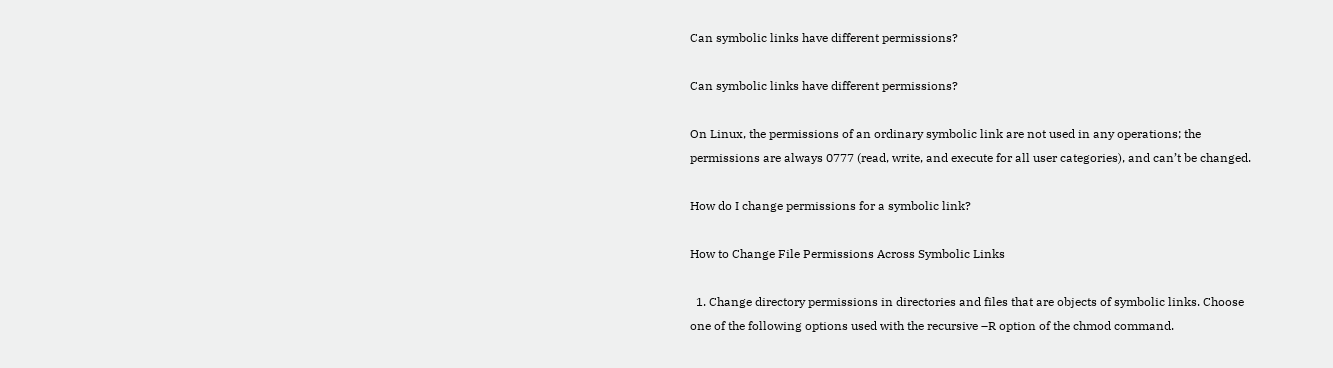Can symbolic links have different permissions?

Can symbolic links have different permissions?

On Linux, the permissions of an ordinary symbolic link are not used in any operations; the permissions are always 0777 (read, write, and execute for all user categories), and can’t be changed.

How do I change permissions for a symbolic link?

How to Change File Permissions Across Symbolic Links

  1. Change directory permissions in directories and files that are objects of symbolic links. Choose one of the following options used with the recursive –R option of the chmod command.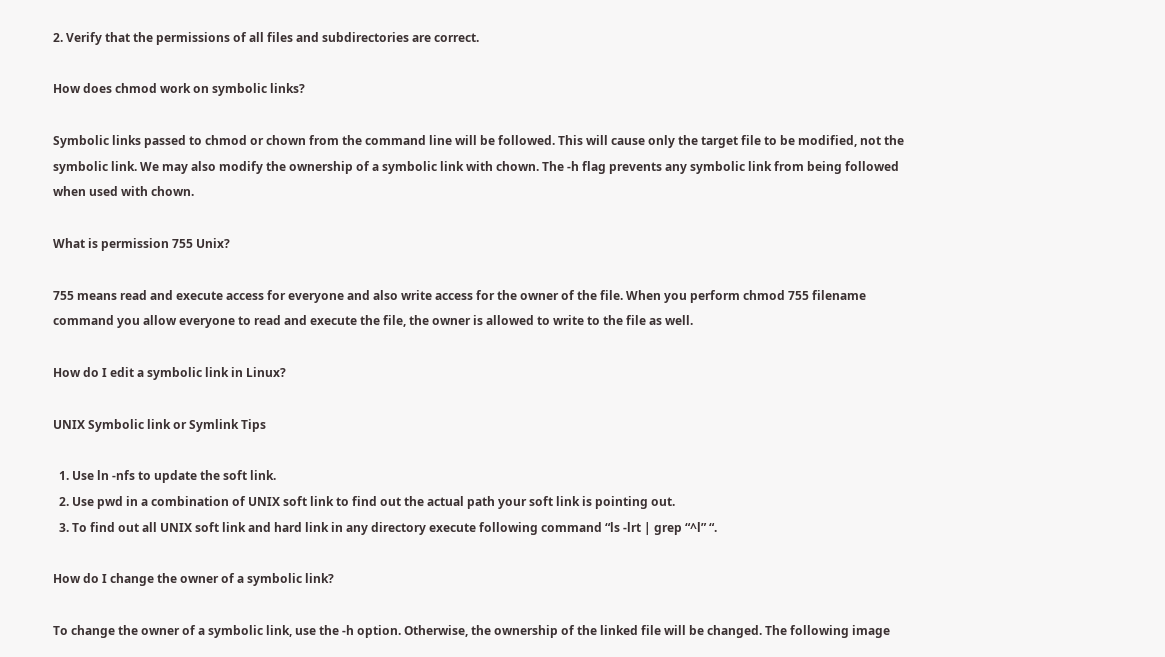2. Verify that the permissions of all files and subdirectories are correct.

How does chmod work on symbolic links?

Symbolic links passed to chmod or chown from the command line will be followed. This will cause only the target file to be modified, not the symbolic link. We may also modify the ownership of a symbolic link with chown. The -h flag prevents any symbolic link from being followed when used with chown.

What is permission 755 Unix?

755 means read and execute access for everyone and also write access for the owner of the file. When you perform chmod 755 filename command you allow everyone to read and execute the file, the owner is allowed to write to the file as well.

How do I edit a symbolic link in Linux?

UNIX Symbolic link or Symlink Tips

  1. Use ln -nfs to update the soft link.
  2. Use pwd in a combination of UNIX soft link to find out the actual path your soft link is pointing out.
  3. To find out all UNIX soft link and hard link in any directory execute following command “ls -lrt | grep “^l” “.

How do I change the owner of a symbolic link?

To change the owner of a symbolic link, use the -h option. Otherwise, the ownership of the linked file will be changed. The following image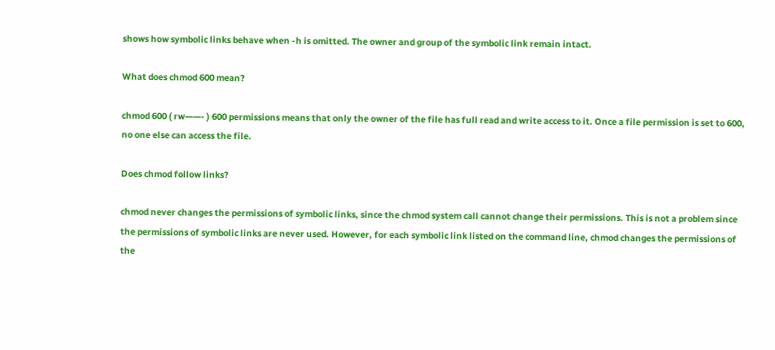shows how symbolic links behave when -h is omitted. The owner and group of the symbolic link remain intact.

What does chmod 600 mean?

chmod 600 ( rw——- ) 600 permissions means that only the owner of the file has full read and write access to it. Once a file permission is set to 600, no one else can access the file.

Does chmod follow links?

chmod never changes the permissions of symbolic links, since the chmod system call cannot change their permissions. This is not a problem since the permissions of symbolic links are never used. However, for each symbolic link listed on the command line, chmod changes the permissions of the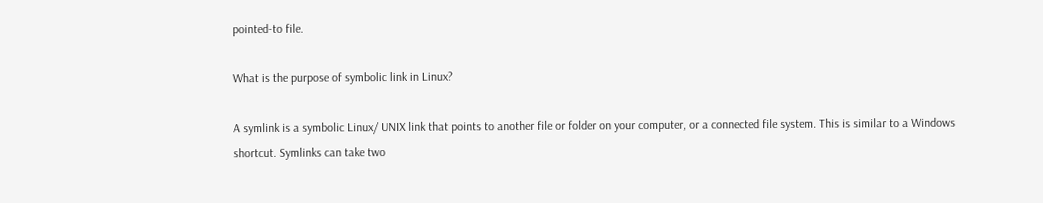pointed-to file.

What is the purpose of symbolic link in Linux?

A symlink is a symbolic Linux/ UNIX link that points to another file or folder on your computer, or a connected file system. This is similar to a Windows shortcut. Symlinks can take two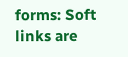forms: Soft links are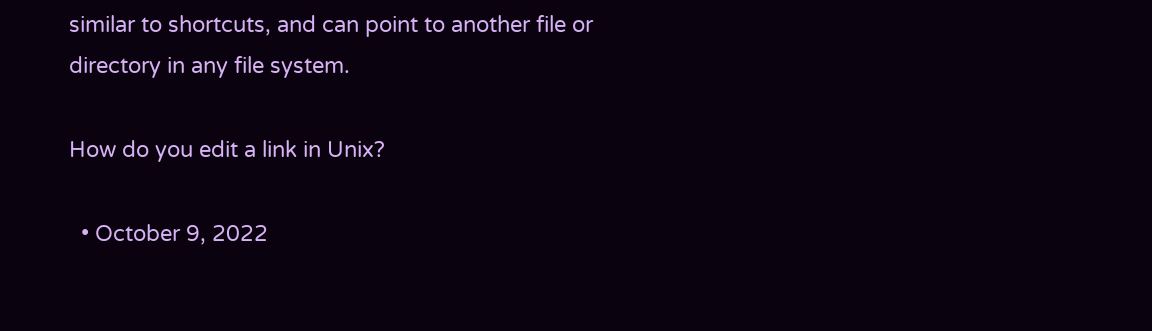similar to shortcuts, and can point to another file or directory in any file system.

How do you edit a link in Unix?

  • October 9, 2022